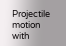Projectile motion with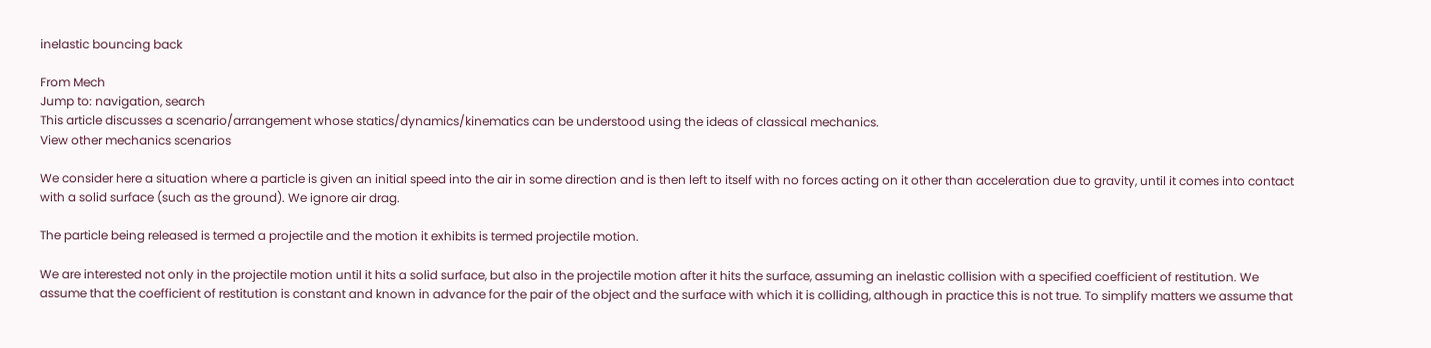inelastic bouncing back

From Mech
Jump to: navigation, search
This article discusses a scenario/arrangement whose statics/dynamics/kinematics can be understood using the ideas of classical mechanics.
View other mechanics scenarios

We consider here a situation where a particle is given an initial speed into the air in some direction and is then left to itself with no forces acting on it other than acceleration due to gravity, until it comes into contact with a solid surface (such as the ground). We ignore air drag.

The particle being released is termed a projectile and the motion it exhibits is termed projectile motion.

We are interested not only in the projectile motion until it hits a solid surface, but also in the projectile motion after it hits the surface, assuming an inelastic collision with a specified coefficient of restitution. We assume that the coefficient of restitution is constant and known in advance for the pair of the object and the surface with which it is colliding, although in practice this is not true. To simplify matters we assume that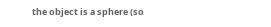the object is a sphere (so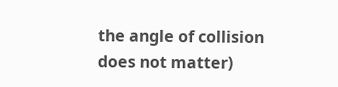the angle of collision does not matter)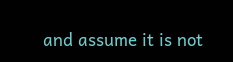and assume it is not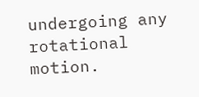undergoing any rotational motion.